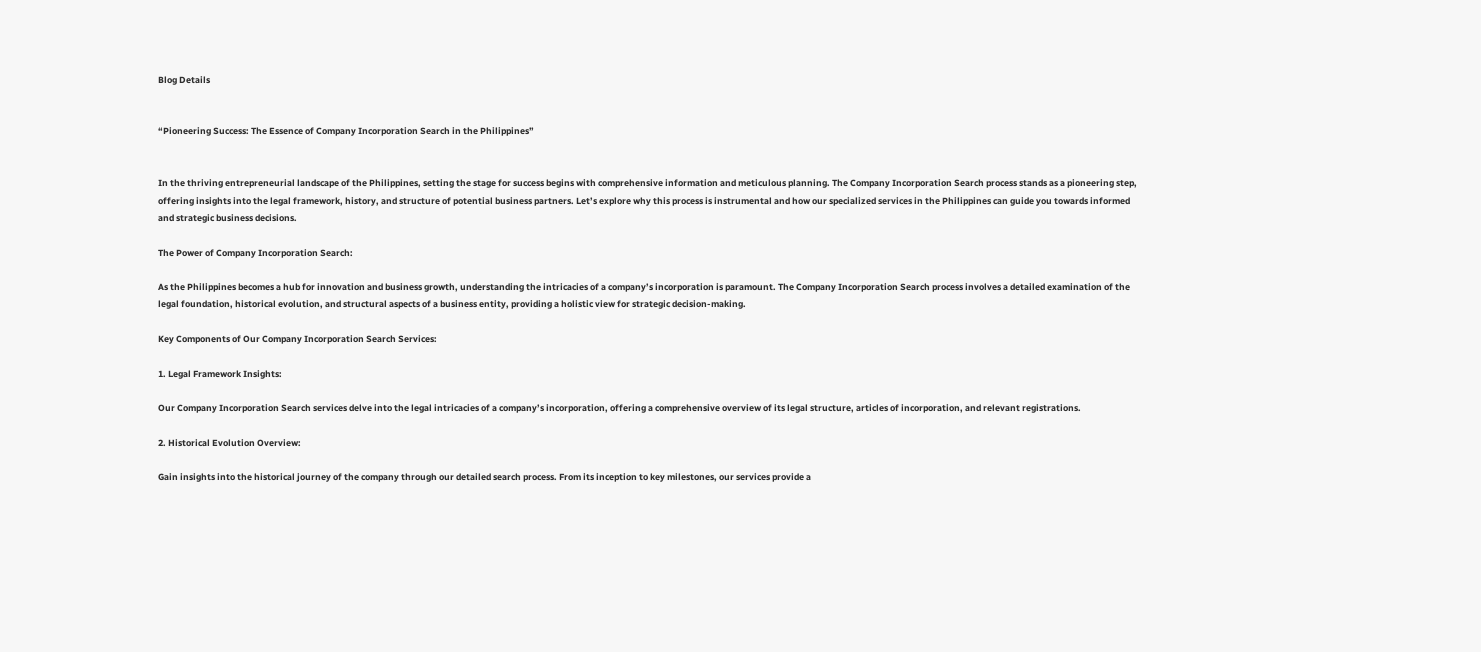Blog Details


“Pioneering Success: The Essence of Company Incorporation Search in the Philippines”


In the thriving entrepreneurial landscape of the Philippines, setting the stage for success begins with comprehensive information and meticulous planning. The Company Incorporation Search process stands as a pioneering step, offering insights into the legal framework, history, and structure of potential business partners. Let’s explore why this process is instrumental and how our specialized services in the Philippines can guide you towards informed and strategic business decisions.

The Power of Company Incorporation Search:

As the Philippines becomes a hub for innovation and business growth, understanding the intricacies of a company’s incorporation is paramount. The Company Incorporation Search process involves a detailed examination of the legal foundation, historical evolution, and structural aspects of a business entity, providing a holistic view for strategic decision-making.

Key Components of Our Company Incorporation Search Services:

1. Legal Framework Insights:

Our Company Incorporation Search services delve into the legal intricacies of a company’s incorporation, offering a comprehensive overview of its legal structure, articles of incorporation, and relevant registrations.

2. Historical Evolution Overview:

Gain insights into the historical journey of the company through our detailed search process. From its inception to key milestones, our services provide a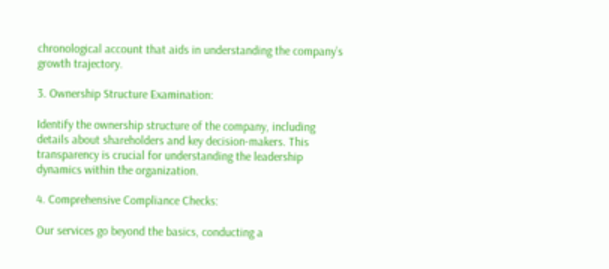chronological account that aids in understanding the company’s growth trajectory.

3. Ownership Structure Examination:

Identify the ownership structure of the company, including details about shareholders and key decision-makers. This transparency is crucial for understanding the leadership dynamics within the organization.

4. Comprehensive Compliance Checks:

Our services go beyond the basics, conducting a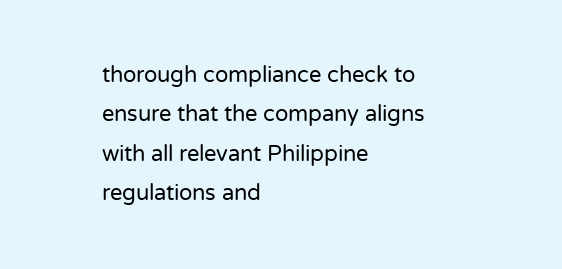thorough compliance check to ensure that the company aligns with all relevant Philippine regulations and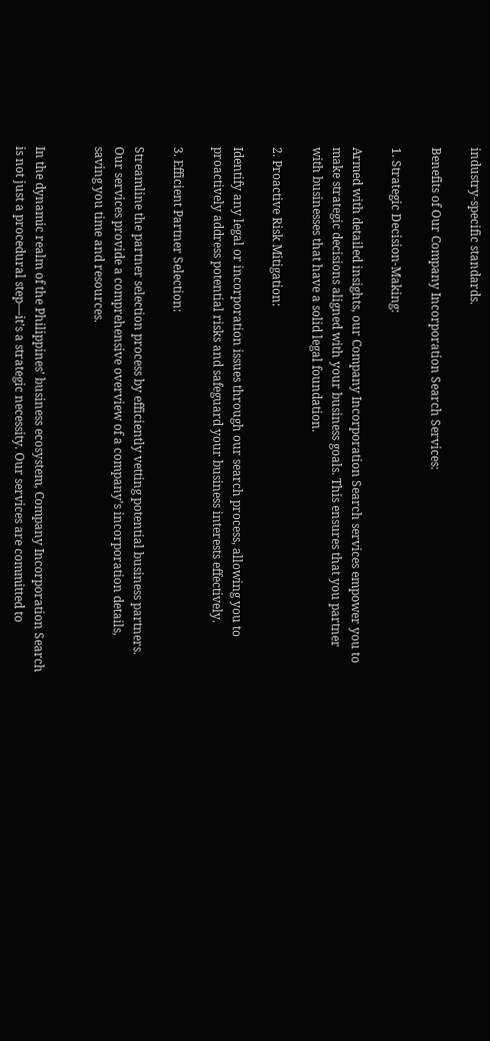industry-specific standards.

Benefits of Our Company Incorporation Search Services:

1. Strategic Decision-Making:

Armed with detailed insights, our Company Incorporation Search services empower you to make strategic decisions aligned with your business goals. This ensures that you partner with businesses that have a solid legal foundation.

2. Proactive Risk Mitigation:

Identify any legal or incorporation issues through our search process, allowing you to proactively address potential risks and safeguard your business interests effectively.

3. Efficient Partner Selection:

Streamline the partner selection process by efficiently vetting potential business partners. Our services provide a comprehensive overview of a company’s incorporation details, saving you time and resources.


In the dynamic realm of the Philippines’ business ecosystem, Company Incorporation Search is not just a procedural step—it’s a strategic necessity. Our services are committed to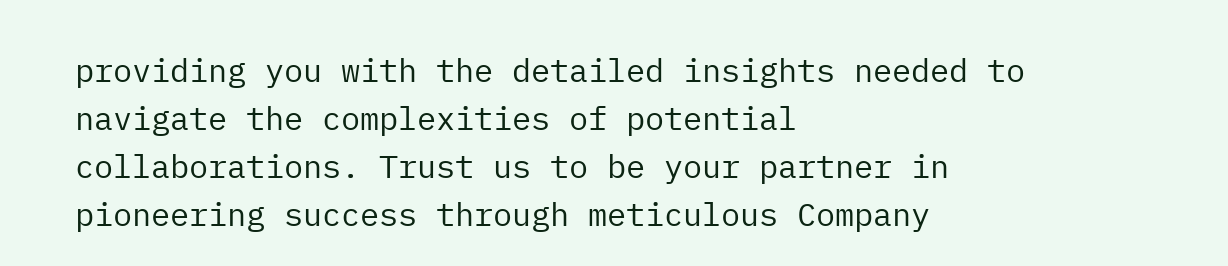providing you with the detailed insights needed to navigate the complexities of potential collaborations. Trust us to be your partner in pioneering success through meticulous Company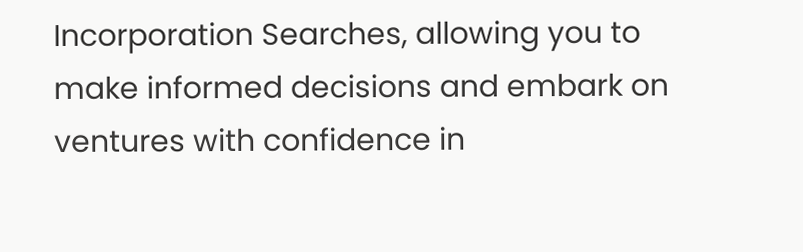Incorporation Searches, allowing you to make informed decisions and embark on ventures with confidence in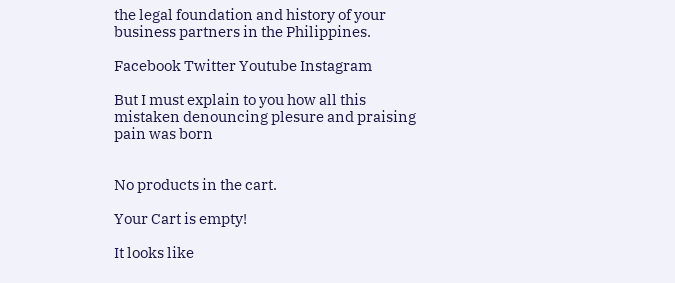the legal foundation and history of your business partners in the Philippines.

Facebook Twitter Youtube Instagram

But I must explain to you how all this mistaken denouncing plesure and praising pain was born


No products in the cart.

Your Cart is empty!

It looks like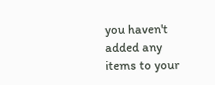you haven't added any items to your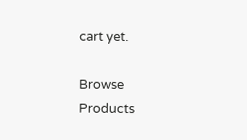cart yet.

Browse Products